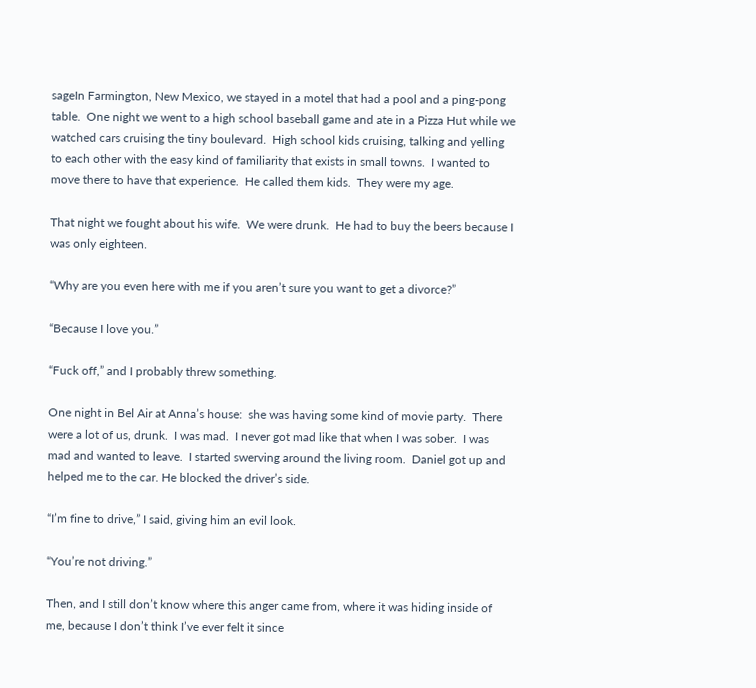sageIn Farmington, New Mexico, we stayed in a motel that had a pool and a ping-pong table.  One night we went to a high school baseball game and ate in a Pizza Hut while we watched cars cruising the tiny boulevard.  High school kids cruising, talking and yelling to each other with the easy kind of familiarity that exists in small towns.  I wanted to move there to have that experience.  He called them kids.  They were my age.

That night we fought about his wife.  We were drunk.  He had to buy the beers because I was only eighteen.

“Why are you even here with me if you aren’t sure you want to get a divorce?”

“Because I love you.”

“Fuck off,” and I probably threw something.

One night in Bel Air at Anna’s house:  she was having some kind of movie party.  There were a lot of us, drunk.  I was mad.  I never got mad like that when I was sober.  I was mad and wanted to leave.  I started swerving around the living room.  Daniel got up and helped me to the car. He blocked the driver’s side.

“I’m fine to drive,” I said, giving him an evil look.

“You’re not driving.”

Then, and I still don’t know where this anger came from, where it was hiding inside of me, because I don’t think I’ve ever felt it since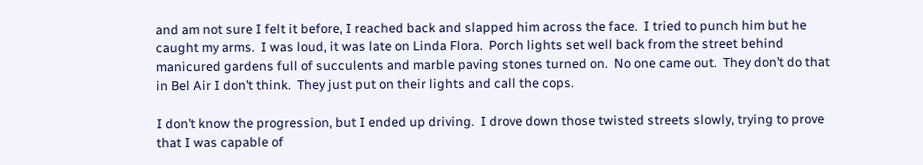and am not sure I felt it before, I reached back and slapped him across the face.  I tried to punch him but he caught my arms.  I was loud, it was late on Linda Flora.  Porch lights set well back from the street behind manicured gardens full of succulents and marble paving stones turned on.  No one came out.  They don’t do that in Bel Air I don’t think.  They just put on their lights and call the cops.

I don’t know the progression, but I ended up driving.  I drove down those twisted streets slowly, trying to prove that I was capable of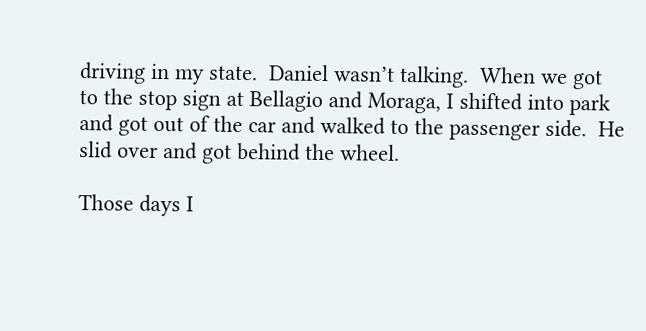driving in my state.  Daniel wasn’t talking.  When we got to the stop sign at Bellagio and Moraga, I shifted into park and got out of the car and walked to the passenger side.  He slid over and got behind the wheel.

Those days I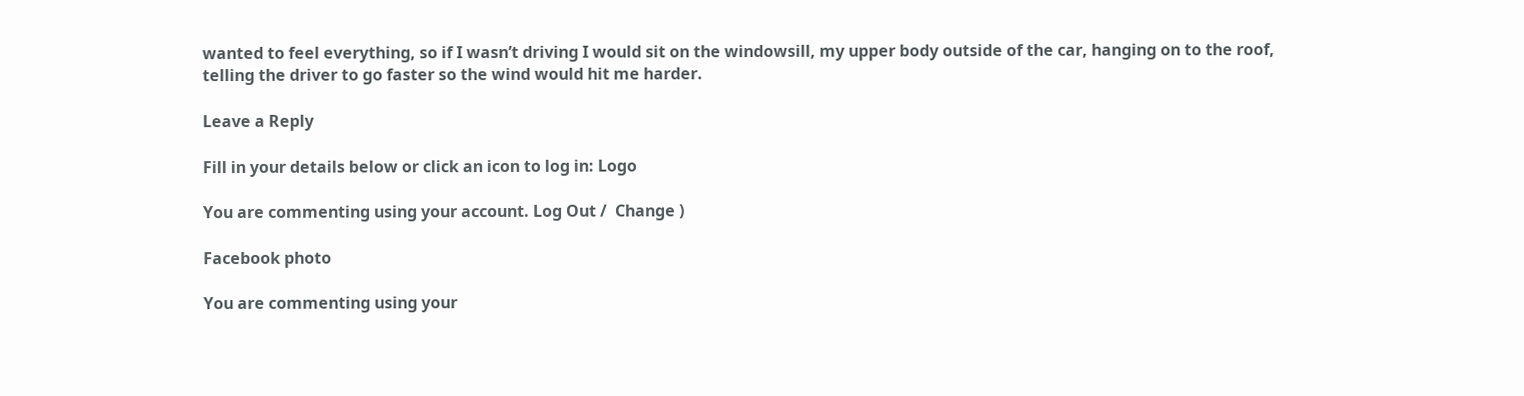wanted to feel everything, so if I wasn’t driving I would sit on the windowsill, my upper body outside of the car, hanging on to the roof, telling the driver to go faster so the wind would hit me harder.

Leave a Reply

Fill in your details below or click an icon to log in: Logo

You are commenting using your account. Log Out /  Change )

Facebook photo

You are commenting using your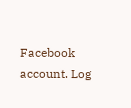Facebook account. Log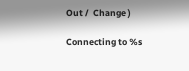Out /  Change )

Connecting to %s